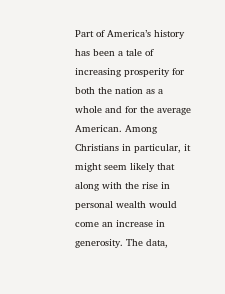Part of America’s history has been a tale of increasing prosperity for both the nation as a whole and for the average American. Among Christians in particular, it might seem likely that along with the rise in personal wealth would come an increase in generosity. The data,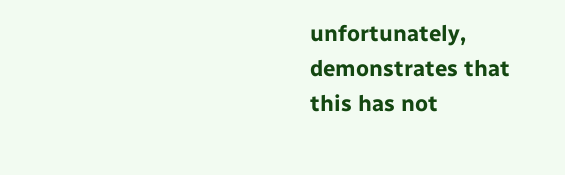unfortunately, demonstrates that this has not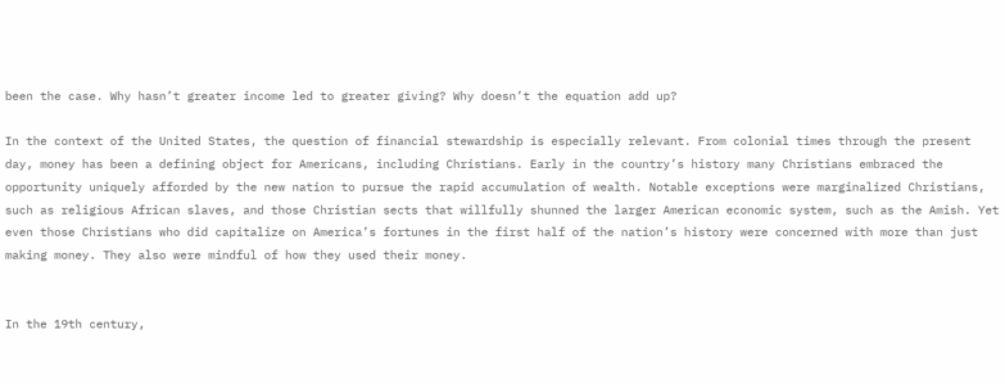been the case. Why hasn’t greater income led to greater giving? Why doesn’t the equation add up?

In the context of the United States, the question of financial stewardship is especially relevant. From colonial times through the present day, money has been a defining object for Americans, including Christians. Early in the country’s history many Christians embraced the opportunity uniquely afforded by the new nation to pursue the rapid accumulation of wealth. Notable exceptions were marginalized Christians, such as religious African slaves, and those Christian sects that willfully shunned the larger American economic system, such as the Amish. Yet even those Christians who did capitalize on America’s fortunes in the first half of the nation’s history were concerned with more than just making money. They also were mindful of how they used their money.


In the 19th century,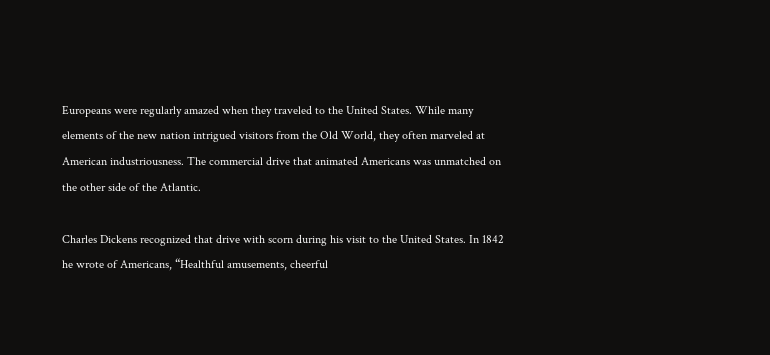Europeans were regularly amazed when they traveled to the United States. While many elements of the new nation intrigued visitors from the Old World, they often marveled at American industriousness. The commercial drive that animated Americans was unmatched on the other side of the Atlantic.

Charles Dickens recognized that drive with scorn during his visit to the United States. In 1842 he wrote of Americans, “Healthful amusements, cheerful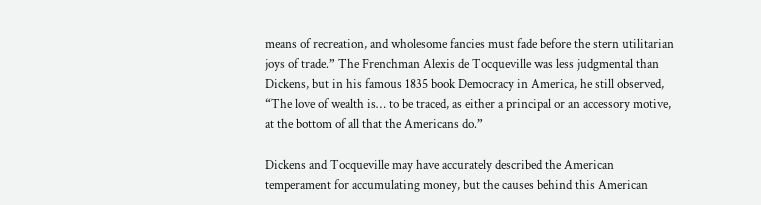means of recreation, and wholesome fancies must fade before the stern utilitarian joys of trade.” The Frenchman Alexis de Tocqueville was less judgmental than Dickens, but in his famous 1835 book Democracy in America, he still observed, “The love of wealth is… to be traced, as either a principal or an accessory motive, at the bottom of all that the Americans do.”

Dickens and Tocqueville may have accurately described the American temperament for accumulating money, but the causes behind this American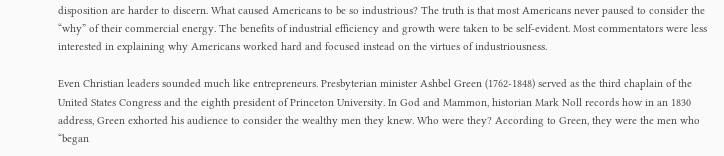disposition are harder to discern. What caused Americans to be so industrious? The truth is that most Americans never paused to consider the “why” of their commercial energy. The benefits of industrial efficiency and growth were taken to be self-evident. Most commentators were less interested in explaining why Americans worked hard and focused instead on the virtues of industriousness.

Even Christian leaders sounded much like entrepreneurs. Presbyterian minister Ashbel Green (1762-1848) served as the third chaplain of the United States Congress and the eighth president of Princeton University. In God and Mammon, historian Mark Noll records how in an 1830 address, Green exhorted his audience to consider the wealthy men they knew. Who were they? According to Green, they were the men who “began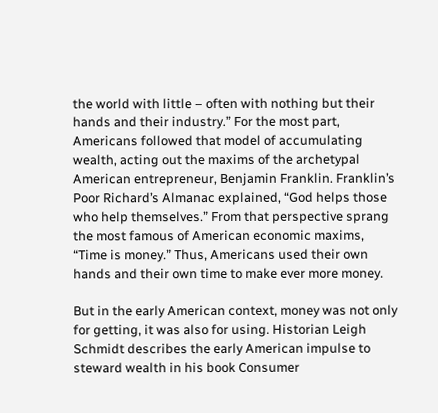the world with little – often with nothing but their hands and their industry.” For the most part, Americans followed that model of accumulating wealth, acting out the maxims of the archetypal American entrepreneur, Benjamin Franklin. Franklin’s Poor Richard’s Almanac explained, “God helps those who help themselves.” From that perspective sprang the most famous of American economic maxims, “Time is money.” Thus, Americans used their own hands and their own time to make ever more money.

But in the early American context, money was not only for getting, it was also for using. Historian Leigh Schmidt describes the early American impulse to steward wealth in his book Consumer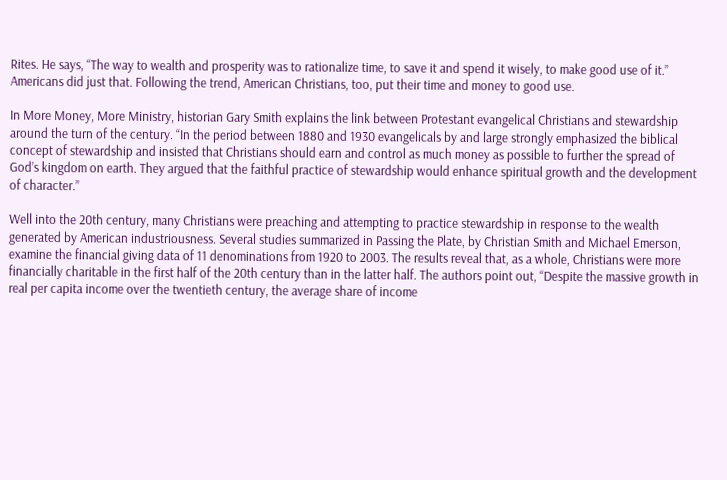Rites. He says, “The way to wealth and prosperity was to rationalize time, to save it and spend it wisely, to make good use of it.” Americans did just that. Following the trend, American Christians, too, put their time and money to good use.

In More Money, More Ministry, historian Gary Smith explains the link between Protestant evangelical Christians and stewardship around the turn of the century. “In the period between 1880 and 1930 evangelicals by and large strongly emphasized the biblical concept of stewardship and insisted that Christians should earn and control as much money as possible to further the spread of God’s kingdom on earth. They argued that the faithful practice of stewardship would enhance spiritual growth and the development of character.”

Well into the 20th century, many Christians were preaching and attempting to practice stewardship in response to the wealth generated by American industriousness. Several studies summarized in Passing the Plate, by Christian Smith and Michael Emerson, examine the financial giving data of 11 denominations from 1920 to 2003. The results reveal that, as a whole, Christians were more financially charitable in the first half of the 20th century than in the latter half. The authors point out, “Despite the massive growth in real per capita income over the twentieth century, the average share of income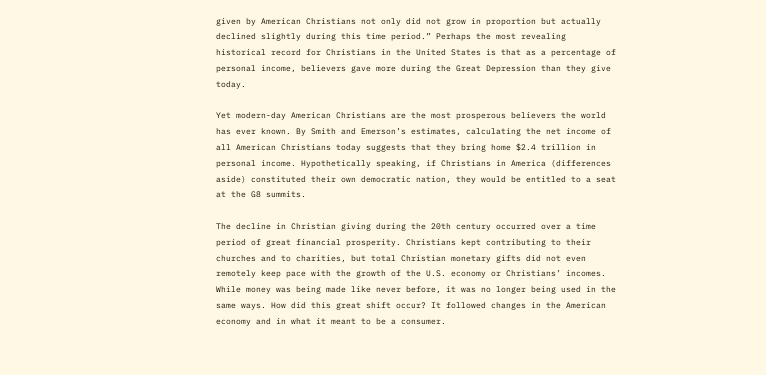given by American Christians not only did not grow in proportion but actually declined slightly during this time period.” Perhaps the most revealing historical record for Christians in the United States is that as a percentage of personal income, believers gave more during the Great Depression than they give today.

Yet modern-day American Christians are the most prosperous believers the world has ever known. By Smith and Emerson’s estimates, calculating the net income of all American Christians today suggests that they bring home $2.4 trillion in personal income. Hypothetically speaking, if Christians in America (differences aside) constituted their own democratic nation, they would be entitled to a seat at the G8 summits.

The decline in Christian giving during the 20th century occurred over a time period of great financial prosperity. Christians kept contributing to their churches and to charities, but total Christian monetary gifts did not even remotely keep pace with the growth of the U.S. economy or Christians’ incomes. While money was being made like never before, it was no longer being used in the same ways. How did this great shift occur? It followed changes in the American economy and in what it meant to be a consumer.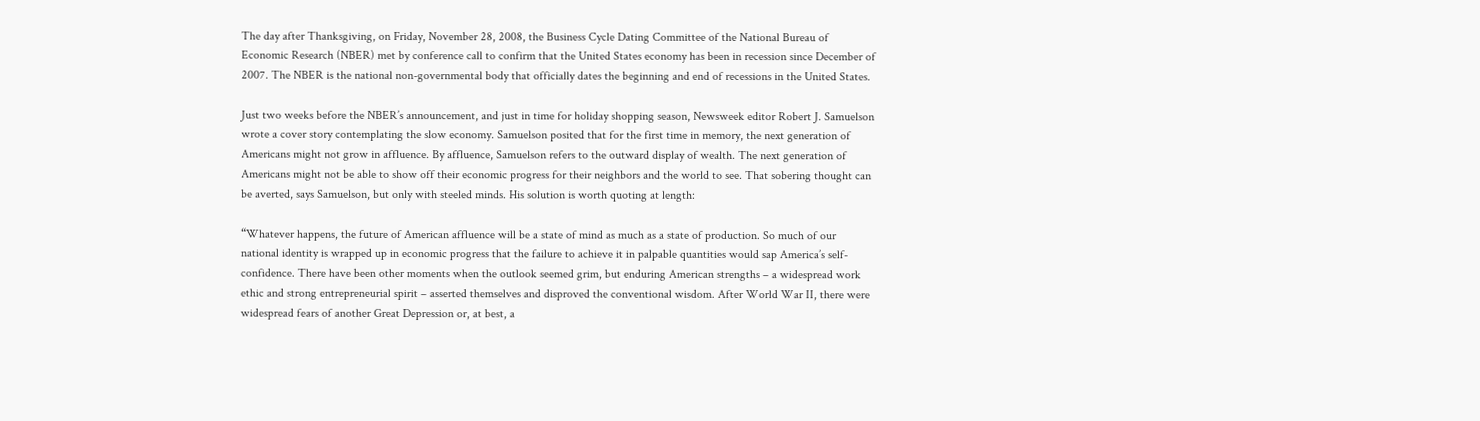The day after Thanksgiving, on Friday, November 28, 2008, the Business Cycle Dating Committee of the National Bureau of Economic Research (NBER) met by conference call to confirm that the United States economy has been in recession since December of 2007. The NBER is the national non-governmental body that officially dates the beginning and end of recessions in the United States.

Just two weeks before the NBER’s announcement, and just in time for holiday shopping season, Newsweek editor Robert J. Samuelson wrote a cover story contemplating the slow economy. Samuelson posited that for the first time in memory, the next generation of Americans might not grow in affluence. By affluence, Samuelson refers to the outward display of wealth. The next generation of Americans might not be able to show off their economic progress for their neighbors and the world to see. That sobering thought can be averted, says Samuelson, but only with steeled minds. His solution is worth quoting at length:

“Whatever happens, the future of American affluence will be a state of mind as much as a state of production. So much of our national identity is wrapped up in economic progress that the failure to achieve it in palpable quantities would sap America’s self-confidence. There have been other moments when the outlook seemed grim, but enduring American strengths – a widespread work ethic and strong entrepreneurial spirit – asserted themselves and disproved the conventional wisdom. After World War II, there were widespread fears of another Great Depression or, at best, a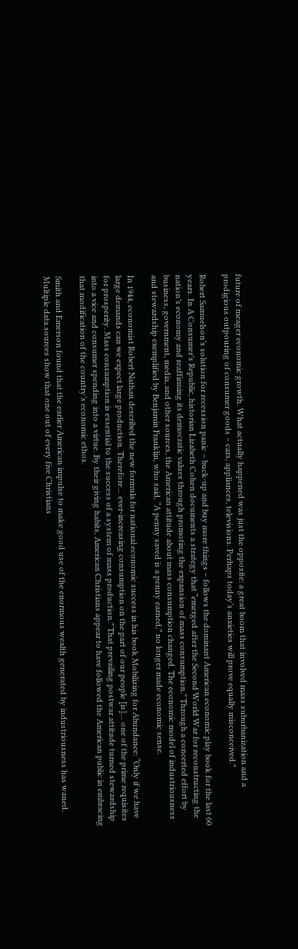future of meager economic growth. What actually happened was just the opposite: a great boom that involved mass suburbanization and a prodigious outpouring of consumer goods – cars, appliances, televisions. Perhaps today’s anxieties will prove equally misconceived.”

Robert Samuelson’s solution for recession panic – buck-up and buy more things – follows the dominant American economic play book for the last 60 years. In A Consumer’s Republic, historian Lizabeth Cohen documents a strategy that “emerged after the Second World War for reconstructing the nation’s economy and reaffirming its democratic values through promoting the expansion of mass consumption.” Through a concerted effort by business, government, media, and other sources, the American attitude about mass consumption changed. The economic model of industriousness and stewardship exemplified by Benjamin Franklin, who said, “A penny saved is a penny earned,” no longer made economic sense.

In 1944, economist Robert Nathan described the new formula for national economic success in his book Mobilizing for Abundance: “Only if we have large demands can we expect large production. Therefore… ever-increasing consumption on the part of our people [is]… one of the prime requisites for prosperity. Mass consumption is essential to the success of a system of mass production.” That prevailing postwar attitude turned stewardship into a vice and consumer spending into a virtue. By their giving habits, American Christians appear to have followed the American public in embracing that modification of the country’s economic ethos.

Smith and Emerson found that the earlier American impulse to make good use of the enormous wealth generated by industriousness has waned. Multiple data sources show that one out of every five Christians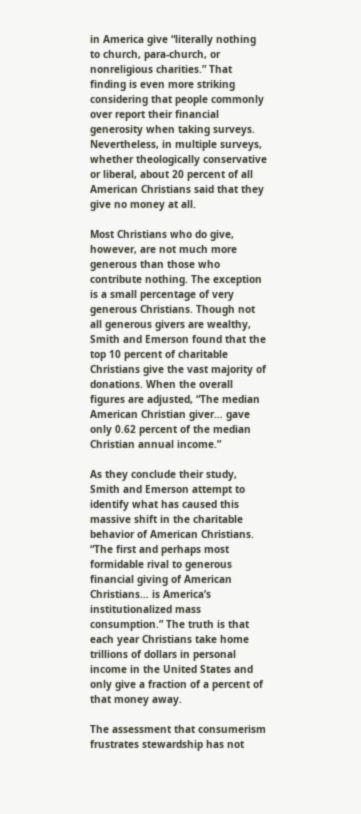in America give “literally nothing to church, para-church, or nonreligious charities.” That finding is even more striking considering that people commonly over report their financial generosity when taking surveys. Nevertheless, in multiple surveys, whether theologically conservative or liberal, about 20 percent of all American Christians said that they give no money at all.

Most Christians who do give, however, are not much more generous than those who contribute nothing. The exception is a small percentage of very generous Christians. Though not all generous givers are wealthy, Smith and Emerson found that the top 10 percent of charitable Christians give the vast majority of donations. When the overall figures are adjusted, “The median American Christian giver… gave only 0.62 percent of the median Christian annual income.”

As they conclude their study, Smith and Emerson attempt to identify what has caused this massive shift in the charitable behavior of American Christians. “The first and perhaps most formidable rival to generous financial giving of American Christians… is America’s institutionalized mass consumption.” The truth is that each year Christians take home trillions of dollars in personal income in the United States and only give a fraction of a percent of that money away.

The assessment that consumerism frustrates stewardship has not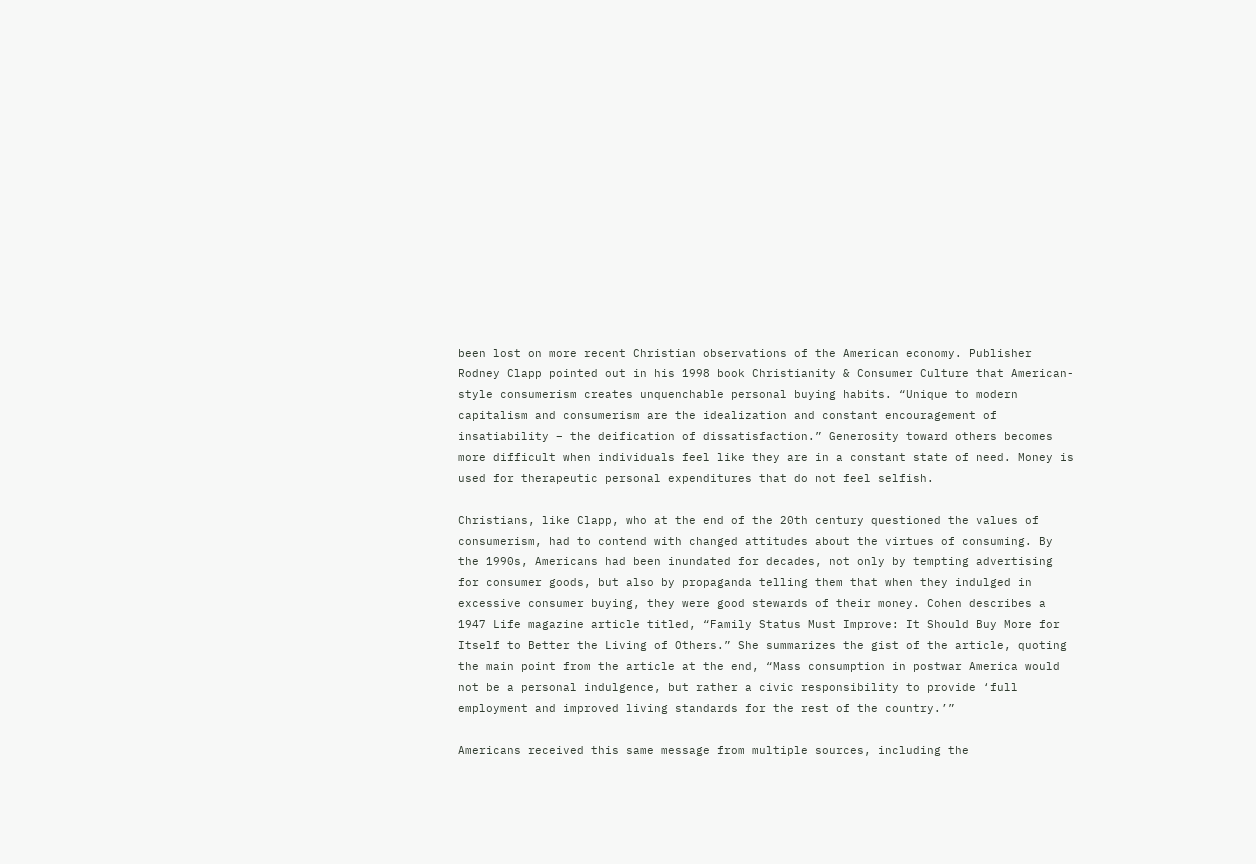been lost on more recent Christian observations of the American economy. Publisher Rodney Clapp pointed out in his 1998 book Christianity & Consumer Culture that American-style consumerism creates unquenchable personal buying habits. “Unique to modern capitalism and consumerism are the idealization and constant encouragement of insatiability – the deification of dissatisfaction.” Generosity toward others becomes more difficult when individuals feel like they are in a constant state of need. Money is used for therapeutic personal expenditures that do not feel selfish.

Christians, like Clapp, who at the end of the 20th century questioned the values of consumerism, had to contend with changed attitudes about the virtues of consuming. By the 1990s, Americans had been inundated for decades, not only by tempting advertising for consumer goods, but also by propaganda telling them that when they indulged in excessive consumer buying, they were good stewards of their money. Cohen describes a 1947 Life magazine article titled, “Family Status Must Improve: It Should Buy More for Itself to Better the Living of Others.” She summarizes the gist of the article, quoting the main point from the article at the end, “Mass consumption in postwar America would not be a personal indulgence, but rather a civic responsibility to provide ‘full employment and improved living standards for the rest of the country.’”

Americans received this same message from multiple sources, including the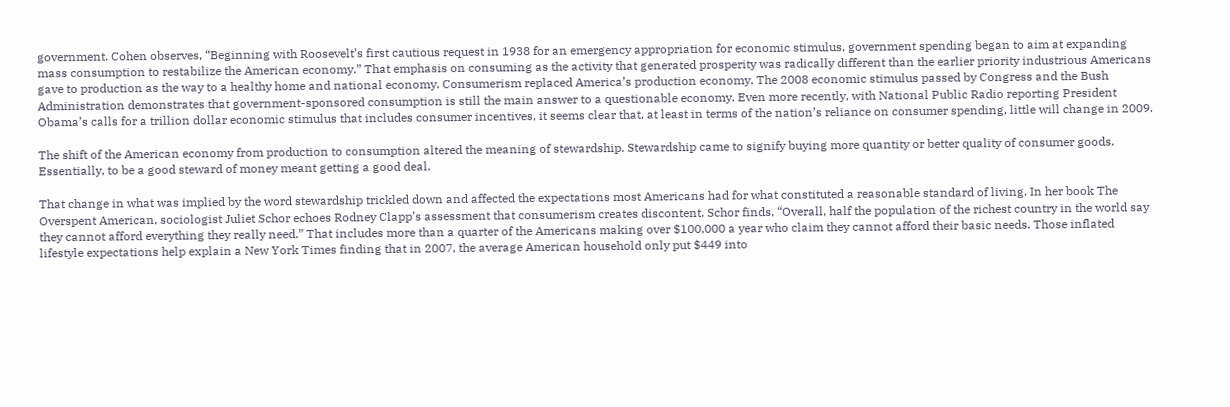government. Cohen observes, “Beginning with Roosevelt’s first cautious request in 1938 for an emergency appropriation for economic stimulus, government spending began to aim at expanding mass consumption to restabilize the American economy.” That emphasis on consuming as the activity that generated prosperity was radically different than the earlier priority industrious Americans gave to production as the way to a healthy home and national economy. Consumerism replaced America’s production economy. The 2008 economic stimulus passed by Congress and the Bush Administration demonstrates that government-sponsored consumption is still the main answer to a questionable economy. Even more recently, with National Public Radio reporting President Obama’s calls for a trillion dollar economic stimulus that includes consumer incentives, it seems clear that, at least in terms of the nation’s reliance on consumer spending, little will change in 2009.

The shift of the American economy from production to consumption altered the meaning of stewardship. Stewardship came to signify buying more quantity or better quality of consumer goods. Essentially, to be a good steward of money meant getting a good deal.

That change in what was implied by the word stewardship trickled down and affected the expectations most Americans had for what constituted a reasonable standard of living. In her book The Overspent American, sociologist Juliet Schor echoes Rodney Clapp’s assessment that consumerism creates discontent. Schor finds, “Overall, half the population of the richest country in the world say they cannot afford everything they really need.” That includes more than a quarter of the Americans making over $100,000 a year who claim they cannot afford their basic needs. Those inflated lifestyle expectations help explain a New York Times finding that in 2007, the average American household only put $449 into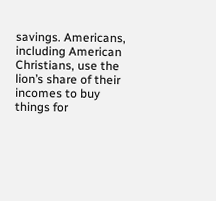savings. Americans, including American Christians, use the lion’s share of their incomes to buy things for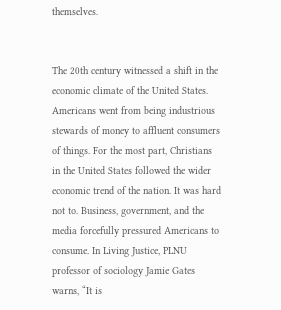themselves.


The 20th century witnessed a shift in the economic climate of the United States. Americans went from being industrious stewards of money to affluent consumers of things. For the most part, Christians in the United States followed the wider economic trend of the nation. It was hard not to. Business, government, and the media forcefully pressured Americans to consume. In Living Justice, PLNU professor of sociology Jamie Gates warns, “It is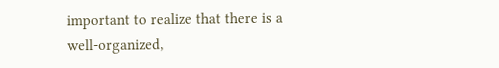important to realize that there is a well-organized,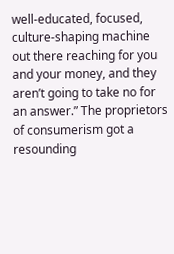well-educated, focused, culture-shaping machine out there reaching for you and your money, and they aren’t going to take no for an answer.” The proprietors of consumerism got a resounding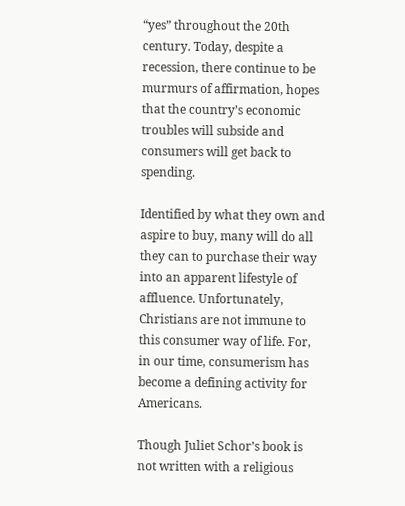“yes” throughout the 20th century. Today, despite a recession, there continue to be murmurs of affirmation, hopes that the country’s economic troubles will subside and consumers will get back to spending.

Identified by what they own and aspire to buy, many will do all they can to purchase their way into an apparent lifestyle of affluence. Unfortunately, Christians are not immune to this consumer way of life. For, in our time, consumerism has become a defining activity for Americans.

Though Juliet Schor’s book is not written with a religious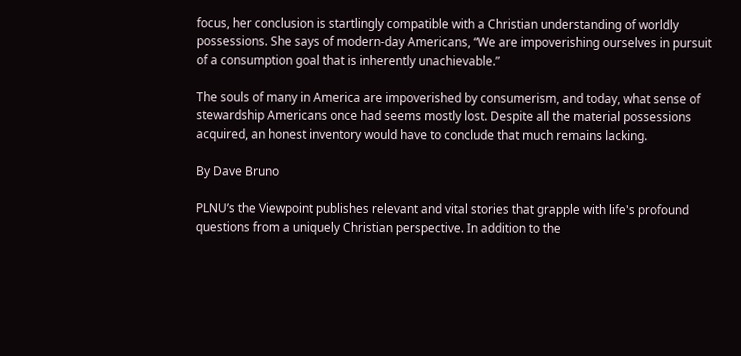focus, her conclusion is startlingly compatible with a Christian understanding of worldly possessions. She says of modern-day Americans, “We are impoverishing ourselves in pursuit of a consumption goal that is inherently unachievable.”

The souls of many in America are impoverished by consumerism, and today, what sense of stewardship Americans once had seems mostly lost. Despite all the material possessions acquired, an honest inventory would have to conclude that much remains lacking.

By Dave Bruno

PLNU’s the Viewpoint publishes relevant and vital stories that grapple with life's profound questions from a uniquely Christian perspective. In addition to the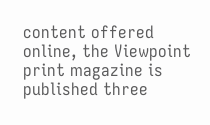content offered online, the Viewpoint print magazine is published three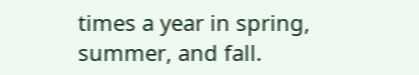times a year in spring, summer, and fall.